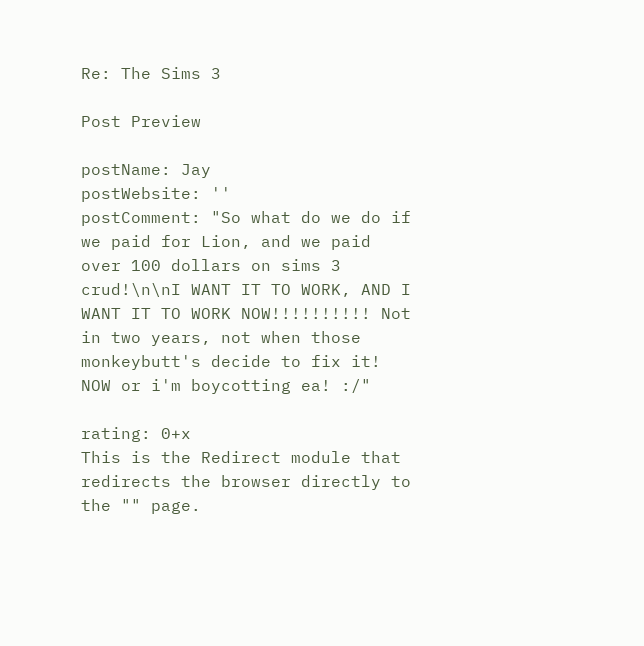Re: The Sims 3

Post Preview

postName: Jay
postWebsite: ''
postComment: "So what do we do if we paid for Lion, and we paid over 100 dollars on sims 3 crud!\n\nI WANT IT TO WORK, AND I WANT IT TO WORK NOW!!!!!!!!!! Not in two years, not when those monkeybutt's decide to fix it! NOW or i'm boycotting ea! :/"

rating: 0+x
This is the Redirect module that redirects the browser directly to the "" page.